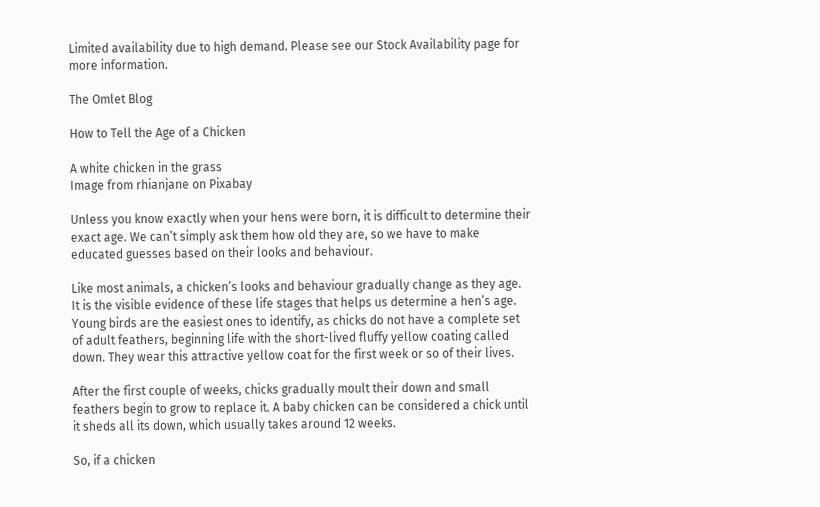Limited availability due to high demand. Please see our Stock Availability page for more information.

The Omlet Blog

How to Tell the Age of a Chicken

A white chicken in the grass
Image from rhianjane on Pixabay

Unless you know exactly when your hens were born, it is difficult to determine their exact age. We can’t simply ask them how old they are, so we have to make educated guesses based on their looks and behaviour.

Like most animals, a chicken’s looks and behaviour gradually change as they age. It is the visible evidence of these life stages that helps us determine a hen’s age. Young birds are the easiest ones to identify, as chicks do not have a complete set of adult feathers, beginning life with the short-lived fluffy yellow coating called down. They wear this attractive yellow coat for the first week or so of their lives.

After the first couple of weeks, chicks gradually moult their down and small feathers begin to grow to replace it. A baby chicken can be considered a chick until it sheds all its down, which usually takes around 12 weeks.

So, if a chicken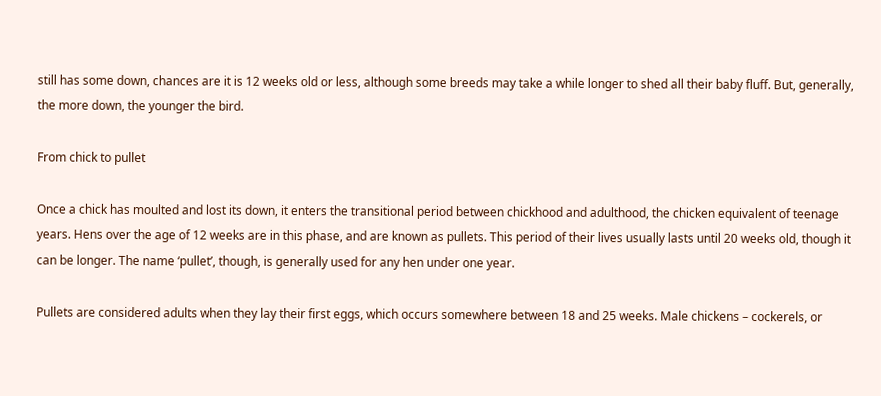still has some down, chances are it is 12 weeks old or less, although some breeds may take a while longer to shed all their baby fluff. But, generally, the more down, the younger the bird.

From chick to pullet

Once a chick has moulted and lost its down, it enters the transitional period between chickhood and adulthood, the chicken equivalent of teenage years. Hens over the age of 12 weeks are in this phase, and are known as pullets. This period of their lives usually lasts until 20 weeks old, though it can be longer. The name ‘pullet’, though, is generally used for any hen under one year.

Pullets are considered adults when they lay their first eggs, which occurs somewhere between 18 and 25 weeks. Male chickens – cockerels, or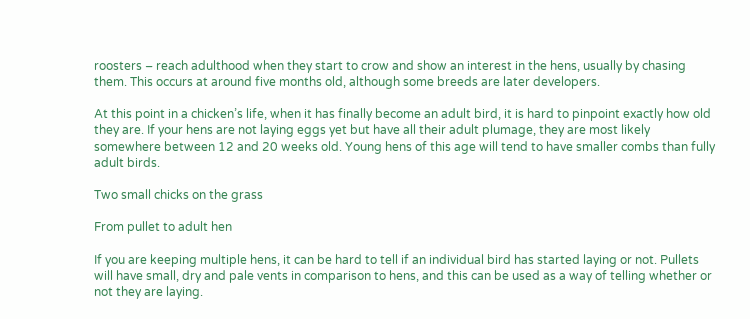roosters – reach adulthood when they start to crow and show an interest in the hens, usually by chasing them. This occurs at around five months old, although some breeds are later developers.

At this point in a chicken’s life, when it has finally become an adult bird, it is hard to pinpoint exactly how old they are. If your hens are not laying eggs yet but have all their adult plumage, they are most likely somewhere between 12 and 20 weeks old. Young hens of this age will tend to have smaller combs than fully adult birds.

Two small chicks on the grass

From pullet to adult hen

If you are keeping multiple hens, it can be hard to tell if an individual bird has started laying or not. Pullets will have small, dry and pale vents in comparison to hens, and this can be used as a way of telling whether or not they are laying.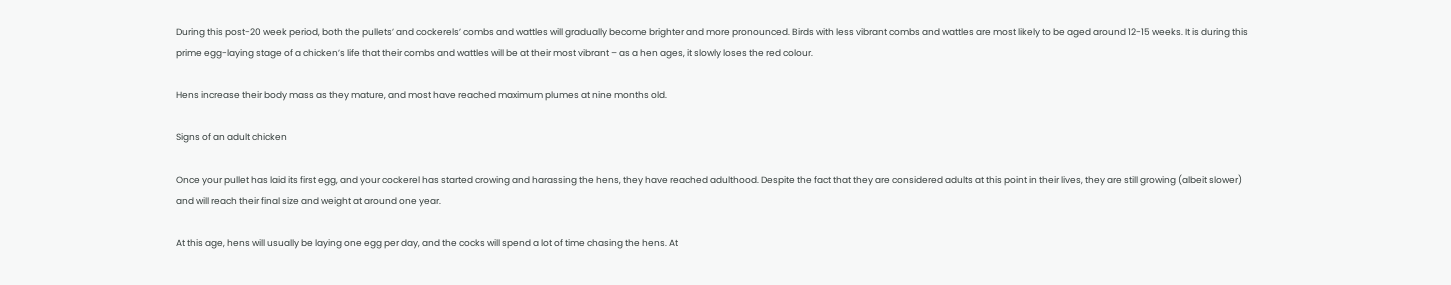During this post-20 week period, both the pullets’ and cockerels’ combs and wattles will gradually become brighter and more pronounced. Birds with less vibrant combs and wattles are most likely to be aged around 12-15 weeks. It is during this prime egg-laying stage of a chicken’s life that their combs and wattles will be at their most vibrant – as a hen ages, it slowly loses the red colour.

Hens increase their body mass as they mature, and most have reached maximum plumes at nine months old.

Signs of an adult chicken

Once your pullet has laid its first egg, and your cockerel has started crowing and harassing the hens, they have reached adulthood. Despite the fact that they are considered adults at this point in their lives, they are still growing (albeit slower) and will reach their final size and weight at around one year.

At this age, hens will usually be laying one egg per day, and the cocks will spend a lot of time chasing the hens. At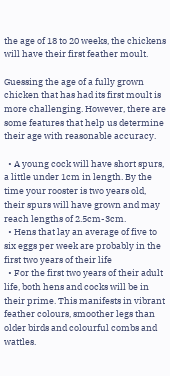the age of 18 to 20 weeks, the chickens will have their first feather moult.

Guessing the age of a fully grown chicken that has had its first moult is more challenging. However, there are some features that help us determine their age with reasonable accuracy.

  • A young cock will have short spurs, a little under 1cm in length. By the time your rooster is two years old, their spurs will have grown and may reach lengths of 2.5cm-3cm.
  • Hens that lay an average of five to six eggs per week are probably in the first two years of their life
  • For the first two years of their adult life, both hens and cocks will be in their prime. This manifests in vibrant feather colours, smoother legs than older birds and colourful combs and wattles.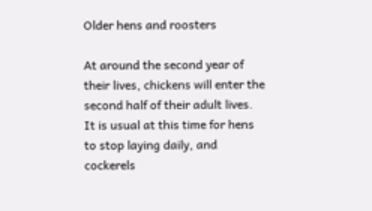Older hens and roosters

At around the second year of their lives, chickens will enter the second half of their adult lives. It is usual at this time for hens to stop laying daily, and cockerels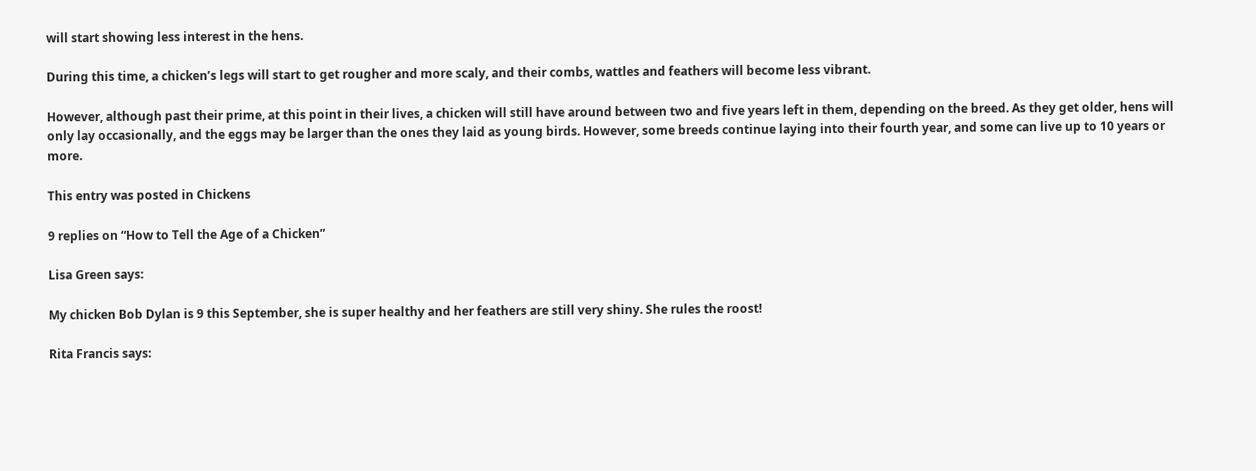will start showing less interest in the hens.

During this time, a chicken’s legs will start to get rougher and more scaly, and their combs, wattles and feathers will become less vibrant.

However, although past their prime, at this point in their lives, a chicken will still have around between two and five years left in them, depending on the breed. As they get older, hens will only lay occasionally, and the eggs may be larger than the ones they laid as young birds. However, some breeds continue laying into their fourth year, and some can live up to 10 years or more.

This entry was posted in Chickens

9 replies on “How to Tell the Age of a Chicken”

Lisa Green says:

My chicken Bob Dylan is 9 this September, she is super healthy and her feathers are still very shiny. She rules the roost!

Rita Francis says: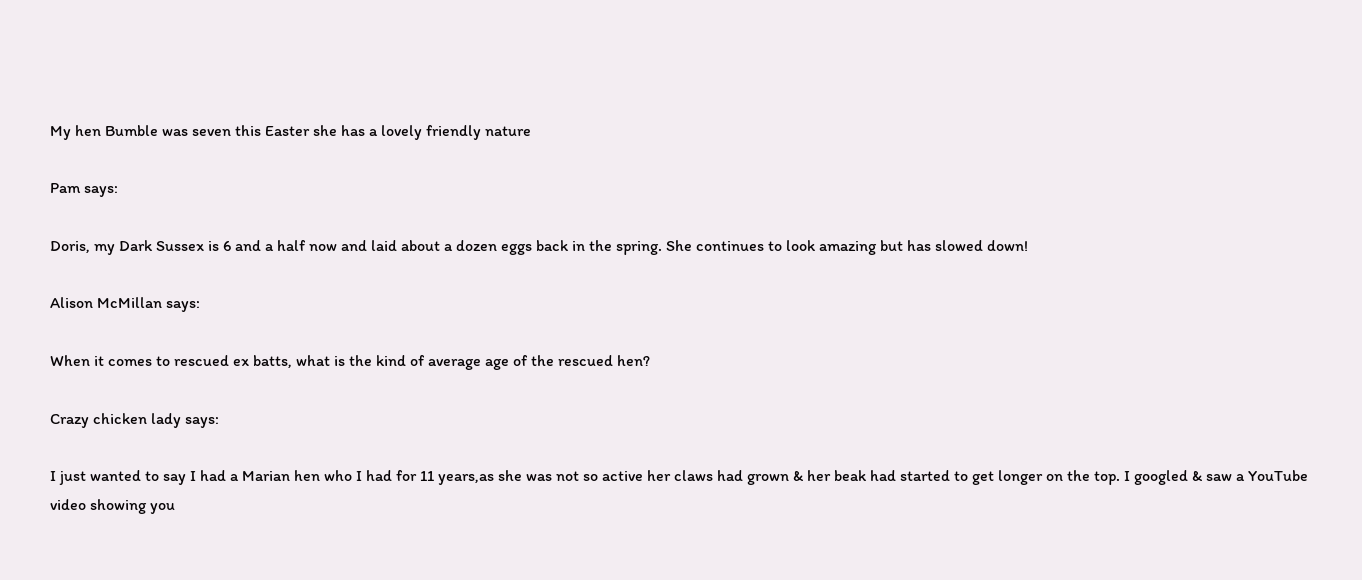My hen Bumble was seven this Easter she has a lovely friendly nature

Pam says:

Doris, my Dark Sussex is 6 and a half now and laid about a dozen eggs back in the spring. She continues to look amazing but has slowed down!

Alison McMillan says:

When it comes to rescued ex batts, what is the kind of average age of the rescued hen?

Crazy chicken lady says:

I just wanted to say I had a Marian hen who I had for 11 years,as she was not so active her claws had grown & her beak had started to get longer on the top. I googled & saw a YouTube video showing you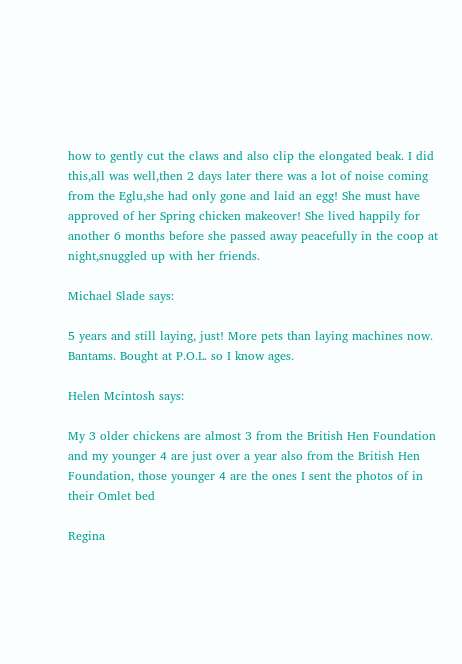how to gently cut the claws and also clip the elongated beak. I did this,all was well,then 2 days later there was a lot of noise coming from the Eglu,she had only gone and laid an egg! She must have approved of her Spring chicken makeover! She lived happily for another 6 months before she passed away peacefully in the coop at night,snuggled up with her friends.

Michael Slade says:

5 years and still laying, just! More pets than laying machines now. Bantams. Bought at P.O.L. so I know ages.

Helen Mcintosh says:

My 3 older chickens are almost 3 from the British Hen Foundation and my younger 4 are just over a year also from the British Hen Foundation, those younger 4 are the ones I sent the photos of in their Omlet bed

Regina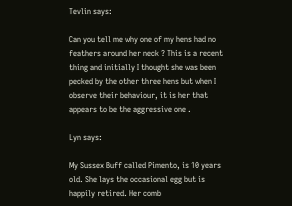Tevlin says:

Can you tell me why one of my hens had no feathers around her neck ? This is a recent thing and initially I thought she was been pecked by the other three hens but when I observe their behaviour, it is her that appears to be the aggressive one .

Lyn says:

My Sussex Buff called Pimento, is 10 years old. She lays the occasional egg but is happily retired. Her comb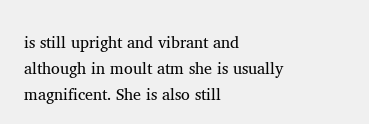is still upright and vibrant and although in moult atm she is usually magnificent. She is also still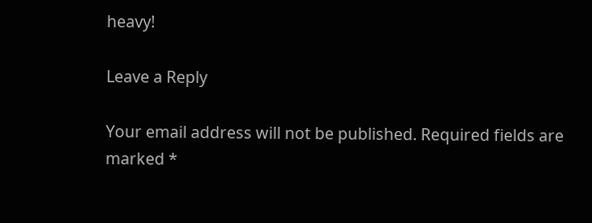heavy!

Leave a Reply

Your email address will not be published. Required fields are marked *